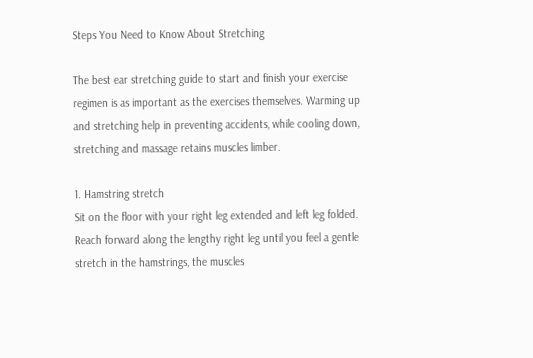Steps You Need to Know About Stretching

The best ear stretching guide to start and finish your exercise regimen is as important as the exercises themselves. Warming up and stretching help in preventing accidents, while cooling down, stretching and massage retains muscles limber.

1. Hamstring stretch
Sit on the floor with your right leg extended and left leg folded. Reach forward along the lengthy right leg until you feel a gentle stretch in the hamstrings, the muscles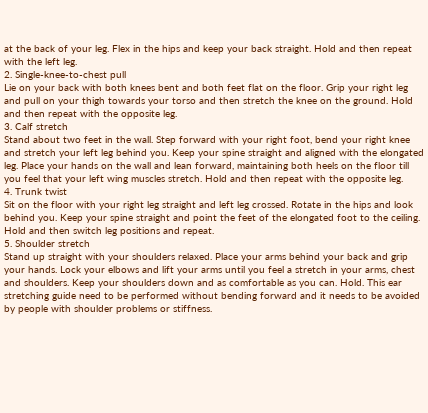at the back of your leg. Flex in the hips and keep your back straight. Hold and then repeat with the left leg.
2. Single-knee-to-chest pull
Lie on your back with both knees bent and both feet flat on the floor. Grip your right leg and pull on your thigh towards your torso and then stretch the knee on the ground. Hold and then repeat with the opposite leg.
3. Calf stretch
Stand about two feet in the wall. Step forward with your right foot, bend your right knee and stretch your left leg behind you. Keep your spine straight and aligned with the elongated leg. Place your hands on the wall and lean forward, maintaining both heels on the floor till you feel that your left wing muscles stretch. Hold and then repeat with the opposite leg.
4. Trunk twist
Sit on the floor with your right leg straight and left leg crossed. Rotate in the hips and look behind you. Keep your spine straight and point the feet of the elongated foot to the ceiling. Hold and then switch leg positions and repeat.
5. Shoulder stretch
Stand up straight with your shoulders relaxed. Place your arms behind your back and grip your hands. Lock your elbows and lift your arms until you feel a stretch in your arms, chest and shoulders. Keep your shoulders down and as comfortable as you can. Hold. This ear stretching guide need to be performed without bending forward and it needs to be avoided by people with shoulder problems or stiffness.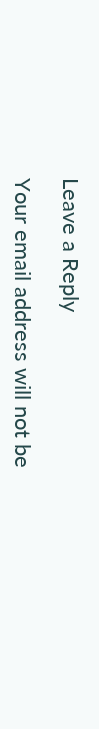Leave a Reply

Your email address will not be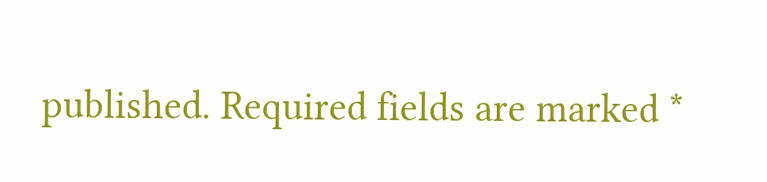published. Required fields are marked *